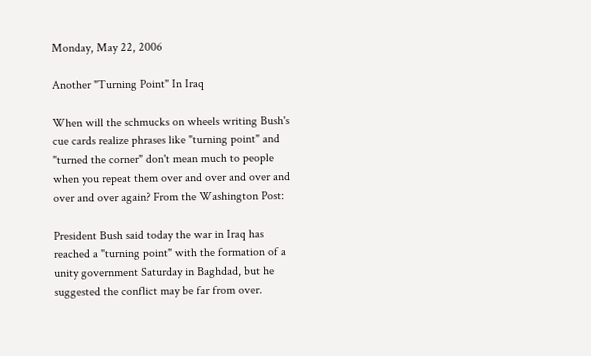Monday, May 22, 2006

Another "Turning Point" In Iraq

When will the schmucks on wheels writing Bush's cue cards realize phrases like "turning point" and "turned the corner" don't mean much to people when you repeat them over and over and over and over and over again? From the Washington Post:

President Bush said today the war in Iraq has reached a "turning point" with the formation of a unity government Saturday in Baghdad, but he suggested the conflict may be far from over.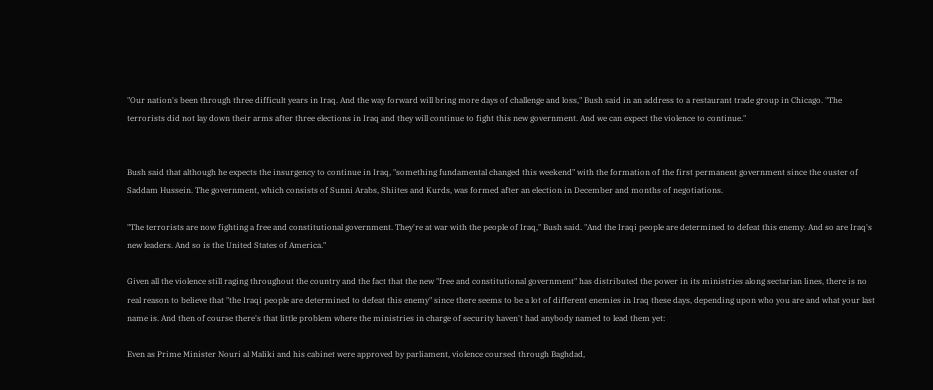"Our nation's been through three difficult years in Iraq. And the way forward will bring more days of challenge and loss," Bush said in an address to a restaurant trade group in Chicago. "The terrorists did not lay down their arms after three elections in Iraq and they will continue to fight this new government. And we can expect the violence to continue."


Bush said that although he expects the insurgency to continue in Iraq, "something fundamental changed this weekend" with the formation of the first permanent government since the ouster of Saddam Hussein. The government, which consists of Sunni Arabs, Shiites and Kurds, was formed after an election in December and months of negotiations.

"The terrorists are now fighting a free and constitutional government. They're at war with the people of Iraq," Bush said. "And the Iraqi people are determined to defeat this enemy. And so are Iraq's new leaders. And so is the United States of America."

Given all the violence still raging throughout the country and the fact that the new "free and constitutional government" has distributed the power in its ministries along sectarian lines, there is no real reason to believe that "the Iraqi people are determined to defeat this enemy" since there seems to be a lot of different enemies in Iraq these days, depending upon who you are and what your last name is. And then of course there's that little problem where the ministries in charge of security haven't had anybody named to lead them yet:

Even as Prime Minister Nouri al Maliki and his cabinet were approved by parliament, violence coursed through Baghdad,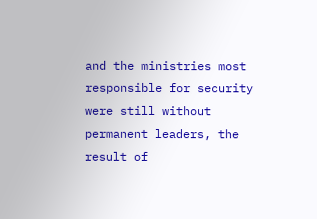and the ministries most responsible for security were still without permanent leaders, the result of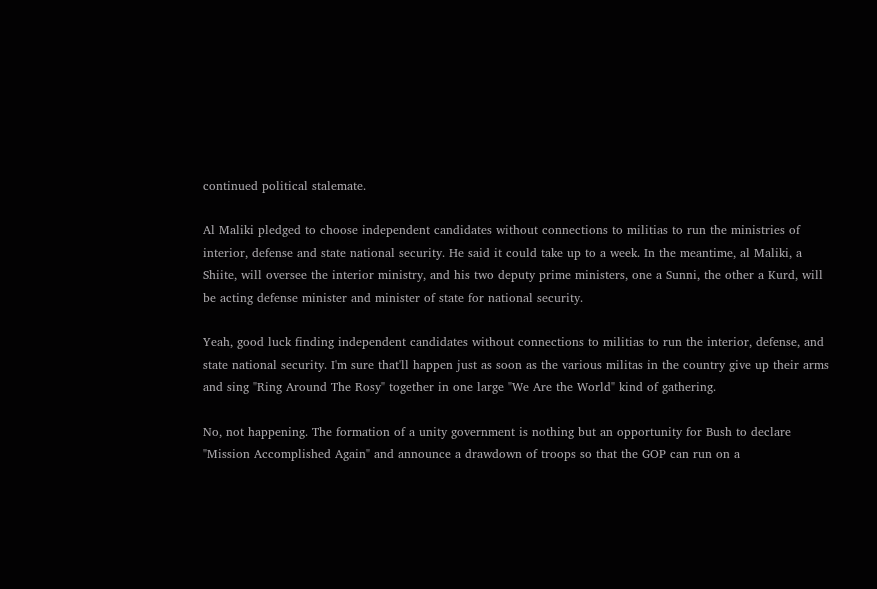continued political stalemate.

Al Maliki pledged to choose independent candidates without connections to militias to run the ministries of interior, defense and state national security. He said it could take up to a week. In the meantime, al Maliki, a Shiite, will oversee the interior ministry, and his two deputy prime ministers, one a Sunni, the other a Kurd, will be acting defense minister and minister of state for national security.

Yeah, good luck finding independent candidates without connections to militias to run the interior, defense, and state national security. I'm sure that'll happen just as soon as the various militas in the country give up their arms and sing "Ring Around The Rosy" together in one large "We Are the World" kind of gathering.

No, not happening. The formation of a unity government is nothing but an opportunity for Bush to declare "Mission Accomplished Again" and announce a drawdown of troops so that the GOP can run on a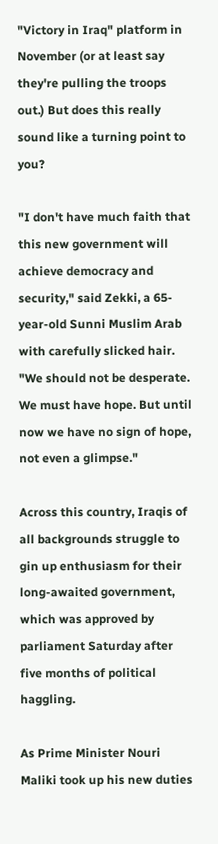"Victory in Iraq" platform in November (or at least say they're pulling the troops out.) But does this really sound like a turning point to you?

"I don't have much faith that this new government will achieve democracy and security," said Zekki, a 65-year-old Sunni Muslim Arab with carefully slicked hair. "We should not be desperate. We must have hope. But until now we have no sign of hope, not even a glimpse."

Across this country, Iraqis of all backgrounds struggle to gin up enthusiasm for their long-awaited government, which was approved by parliament Saturday after five months of political haggling.

As Prime Minister Nouri Maliki took up his new duties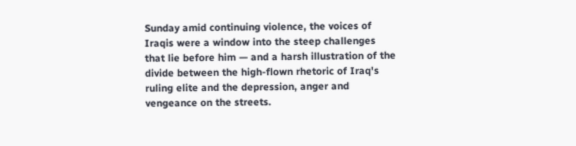Sunday amid continuing violence, the voices of Iraqis were a window into the steep challenges that lie before him — and a harsh illustration of the divide between the high-flown rhetoric of Iraq's ruling elite and the depression, anger and vengeance on the streets.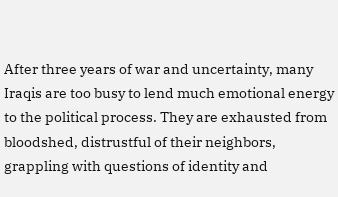After three years of war and uncertainty, many Iraqis are too busy to lend much emotional energy to the political process. They are exhausted from bloodshed, distrustful of their neighbors, grappling with questions of identity and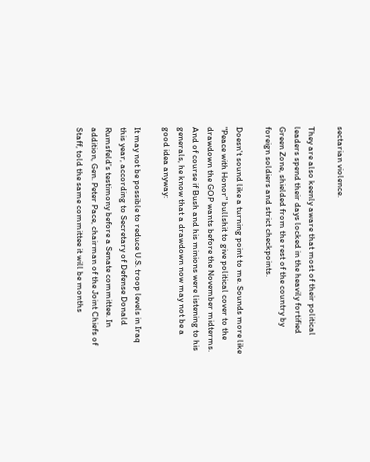sectarian violence.

They are also keenly aware that most of their political leaders spend their days locked in the heavily fortified Green Zone, shielded from the rest of the country by foreign soldiers and strict checkpoints.

Doesn't sound like a turning point to me. Sounds more like "Peace with Honor" bullshit to give political cover to the drawdown the GOP wants before the November midterms. And of course if Bush and his minions were listening to his generals, he know that a drawdown now may not be a good idea anyway:

It may not be possible to reduce U.S. troop levels in Iraq this year, according to Secretary of Defense Donald Rumsfeld's testimony before a Senate committee. In addition, Gen. Peter Pace, chairman of the Joint Chiefs of Staff, told the same committee it will be months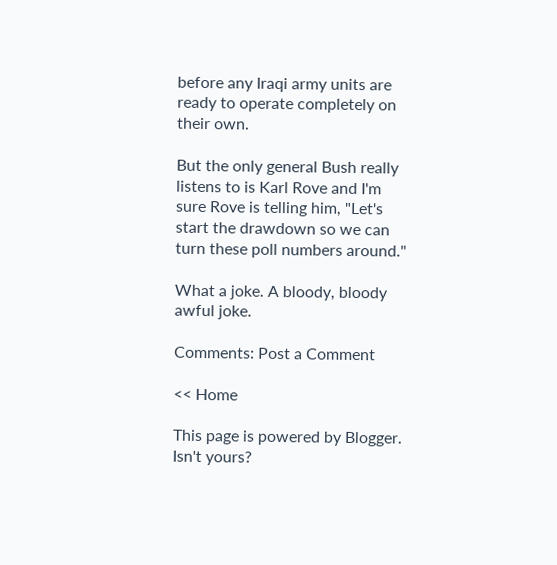before any Iraqi army units are ready to operate completely on their own.

But the only general Bush really listens to is Karl Rove and I'm sure Rove is telling him, "Let's start the drawdown so we can turn these poll numbers around."

What a joke. A bloody, bloody awful joke.

Comments: Post a Comment

<< Home

This page is powered by Blogger. Isn't yours?